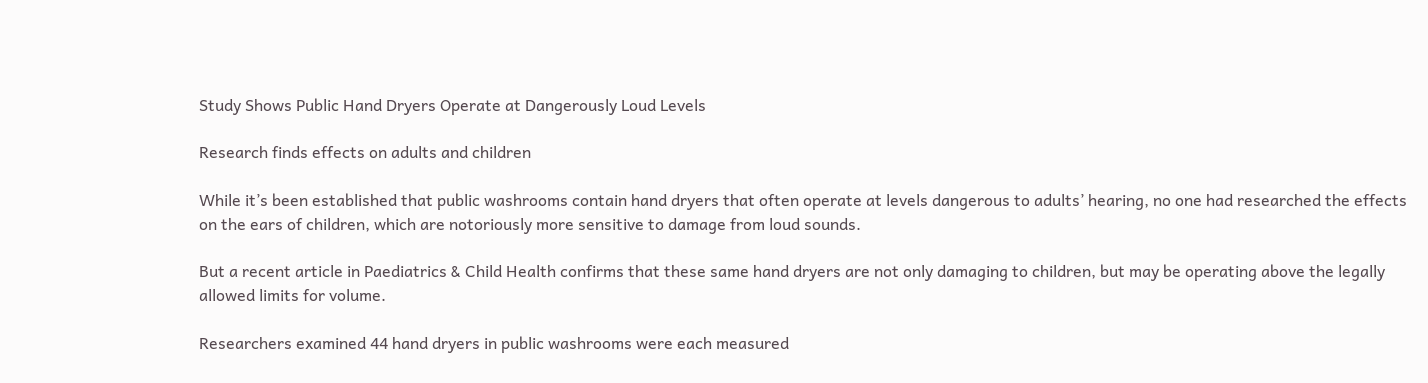Study Shows Public Hand Dryers Operate at Dangerously Loud Levels

Research finds effects on adults and children

While it’s been established that public washrooms contain hand dryers that often operate at levels dangerous to adults’ hearing, no one had researched the effects on the ears of children, which are notoriously more sensitive to damage from loud sounds.

But a recent article in Paediatrics & Child Health confirms that these same hand dryers are not only damaging to children, but may be operating above the legally allowed limits for volume.

Researchers examined 44 hand dryers in public washrooms were each measured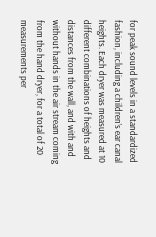for peak sound levels in a standardized fashion, including a children’s ear canal heights. Each dryer was measured at 10 different combinations of heights and distances from the wall, and with and without hands in the air stream coming from the hand dryer, for a total of 20 measurements per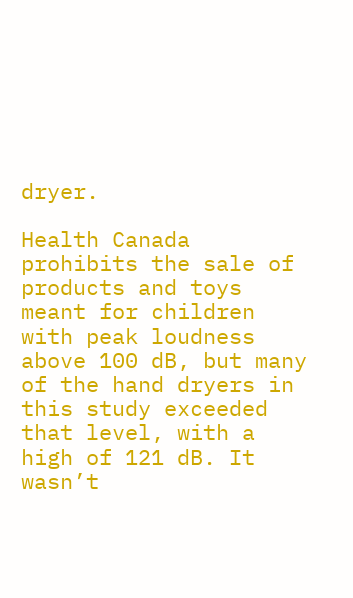dryer.

Health Canada prohibits the sale of products and toys meant for children with peak loudness above 100 dB, but many of the hand dryers in this study exceeded that level, with a high of 121 dB. It wasn’t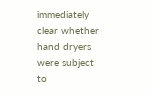immediately clear whether hand dryers were subject to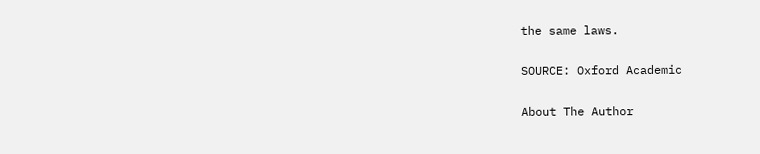the same laws.

SOURCE: Oxford Academic

About The Author